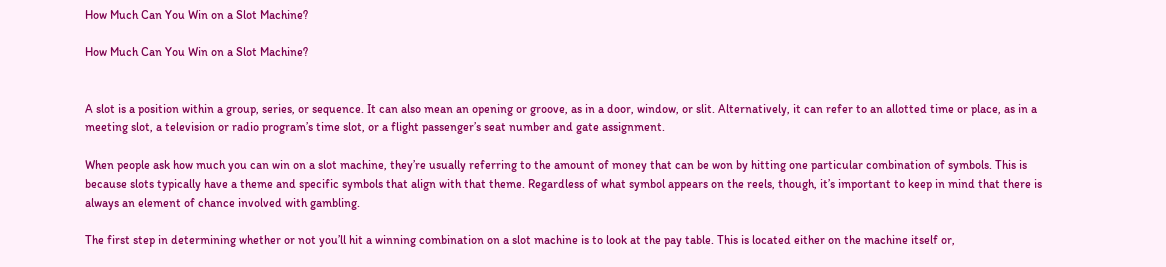How Much Can You Win on a Slot Machine?

How Much Can You Win on a Slot Machine?


A slot is a position within a group, series, or sequence. It can also mean an opening or groove, as in a door, window, or slit. Alternatively, it can refer to an allotted time or place, as in a meeting slot, a television or radio program’s time slot, or a flight passenger’s seat number and gate assignment.

When people ask how much you can win on a slot machine, they’re usually referring to the amount of money that can be won by hitting one particular combination of symbols. This is because slots typically have a theme and specific symbols that align with that theme. Regardless of what symbol appears on the reels, though, it’s important to keep in mind that there is always an element of chance involved with gambling.

The first step in determining whether or not you’ll hit a winning combination on a slot machine is to look at the pay table. This is located either on the machine itself or,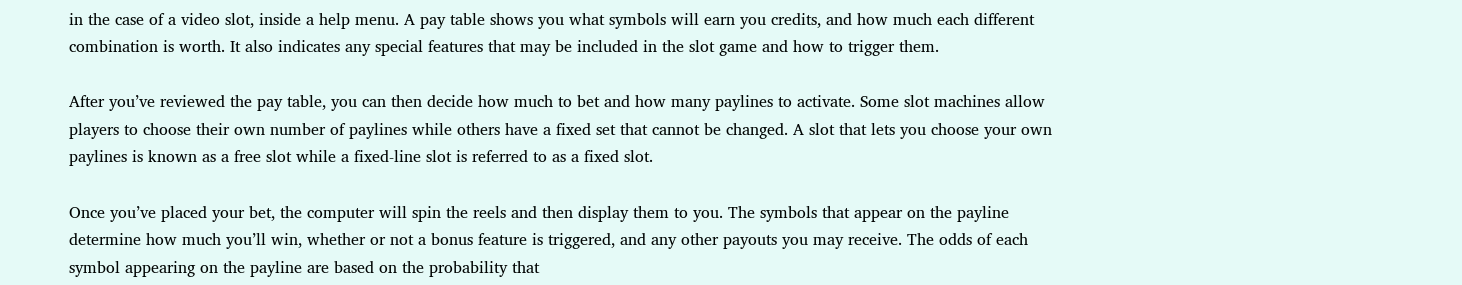in the case of a video slot, inside a help menu. A pay table shows you what symbols will earn you credits, and how much each different combination is worth. It also indicates any special features that may be included in the slot game and how to trigger them.

After you’ve reviewed the pay table, you can then decide how much to bet and how many paylines to activate. Some slot machines allow players to choose their own number of paylines while others have a fixed set that cannot be changed. A slot that lets you choose your own paylines is known as a free slot while a fixed-line slot is referred to as a fixed slot.

Once you’ve placed your bet, the computer will spin the reels and then display them to you. The symbols that appear on the payline determine how much you’ll win, whether or not a bonus feature is triggered, and any other payouts you may receive. The odds of each symbol appearing on the payline are based on the probability that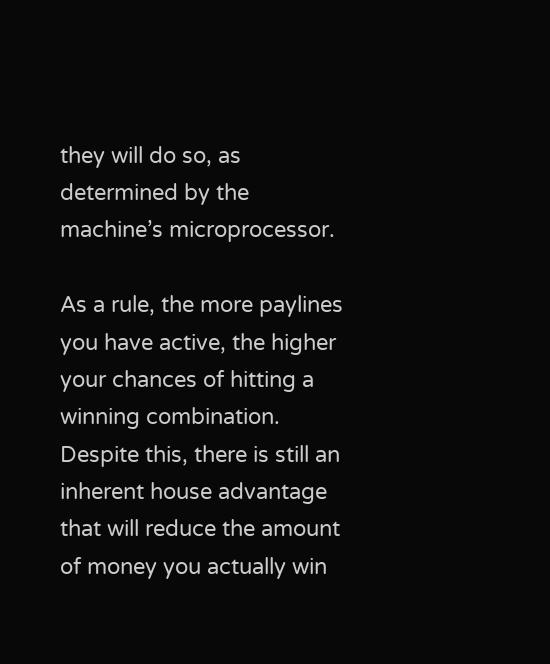they will do so, as determined by the machine’s microprocessor.

As a rule, the more paylines you have active, the higher your chances of hitting a winning combination. Despite this, there is still an inherent house advantage that will reduce the amount of money you actually win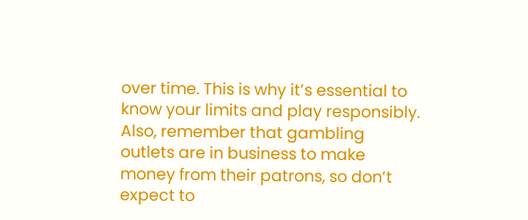over time. This is why it’s essential to know your limits and play responsibly. Also, remember that gambling outlets are in business to make money from their patrons, so don’t expect to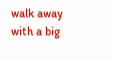walk away with a big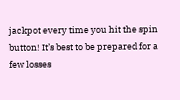jackpot every time you hit the spin button! It’s best to be prepared for a few losses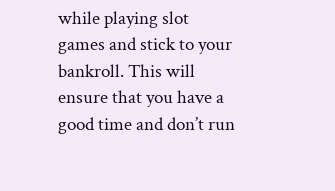while playing slot games and stick to your bankroll. This will ensure that you have a good time and don’t run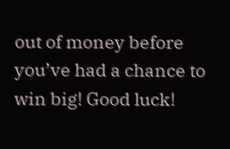out of money before you’ve had a chance to win big! Good luck!